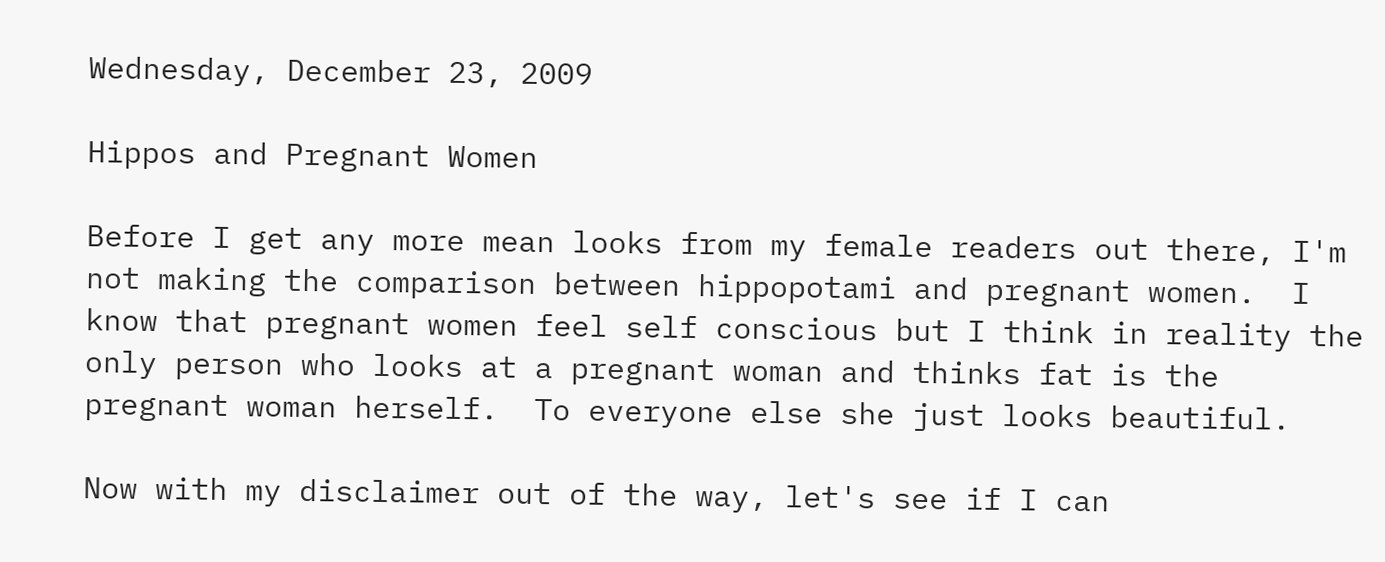Wednesday, December 23, 2009

Hippos and Pregnant Women

Before I get any more mean looks from my female readers out there, I'm not making the comparison between hippopotami and pregnant women.  I know that pregnant women feel self conscious but I think in reality the only person who looks at a pregnant woman and thinks fat is the pregnant woman herself.  To everyone else she just looks beautiful.

Now with my disclaimer out of the way, let's see if I can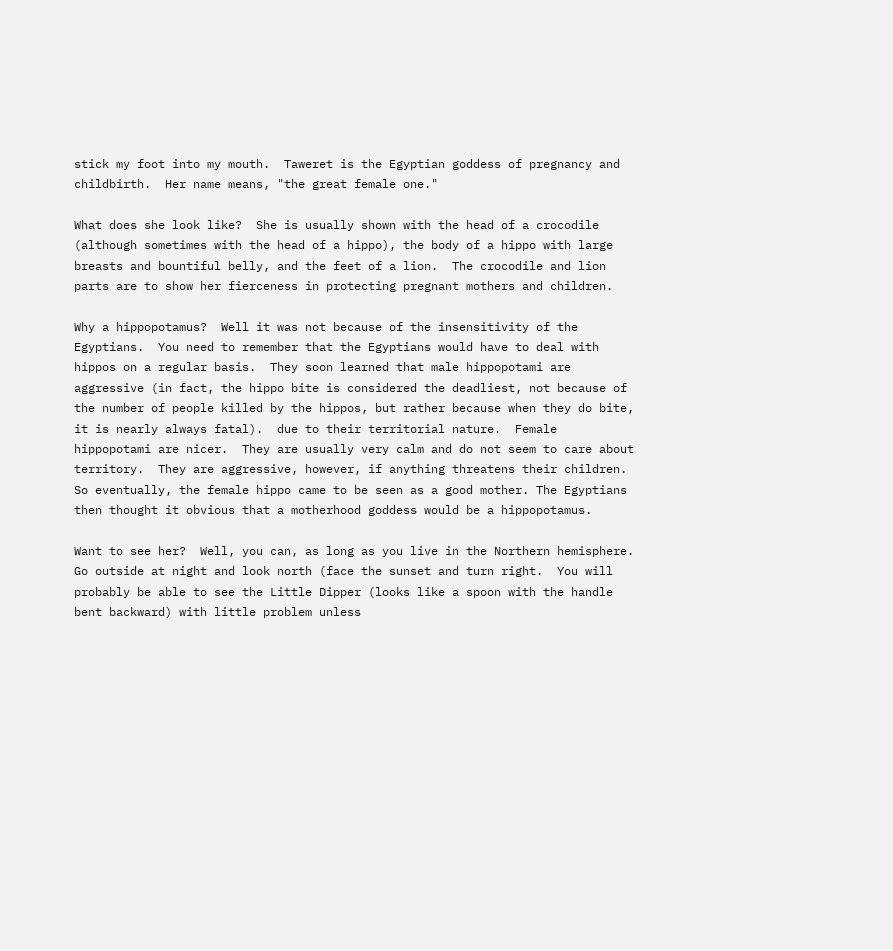stick my foot into my mouth.  Taweret is the Egyptian goddess of pregnancy and childbirth.  Her name means, "the great female one."

What does she look like?  She is usually shown with the head of a crocodile (although sometimes with the head of a hippo), the body of a hippo with large breasts and bountiful belly, and the feet of a lion.  The crocodile and lion parts are to show her fierceness in protecting pregnant mothers and children.

Why a hippopotamus?  Well it was not because of the insensitivity of the Egyptians.  You need to remember that the Egyptians would have to deal with hippos on a regular basis.  They soon learned that male hippopotami are aggressive (in fact, the hippo bite is considered the deadliest, not because of the number of people killed by the hippos, but rather because when they do bite, it is nearly always fatal).  due to their territorial nature.  Female hippopotami are nicer.  They are usually very calm and do not seem to care about territory.  They are aggressive, however, if anything threatens their children.  So eventually, the female hippo came to be seen as a good mother. The Egyptians then thought it obvious that a motherhood goddess would be a hippopotamus.

Want to see her?  Well, you can, as long as you live in the Northern hemisphere.  Go outside at night and look north (face the sunset and turn right.  You will probably be able to see the Little Dipper (looks like a spoon with the handle bent backward) with little problem unless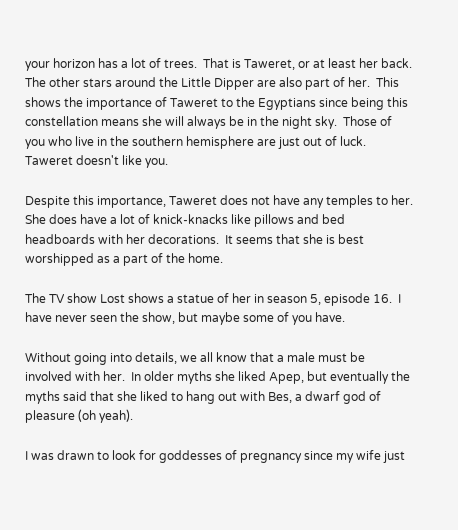your horizon has a lot of trees.  That is Taweret, or at least her back.  The other stars around the Little Dipper are also part of her.  This shows the importance of Taweret to the Egyptians since being this constellation means she will always be in the night sky.  Those of you who live in the southern hemisphere are just out of luck.  Taweret doesn't like you.

Despite this importance, Taweret does not have any temples to her.  She does have a lot of knick-knacks like pillows and bed headboards with her decorations.  It seems that she is best worshipped as a part of the home.

The TV show Lost shows a statue of her in season 5, episode 16.  I have never seen the show, but maybe some of you have.

Without going into details, we all know that a male must be involved with her.  In older myths she liked Apep, but eventually the myths said that she liked to hang out with Bes, a dwarf god of pleasure (oh yeah).

I was drawn to look for goddesses of pregnancy since my wife just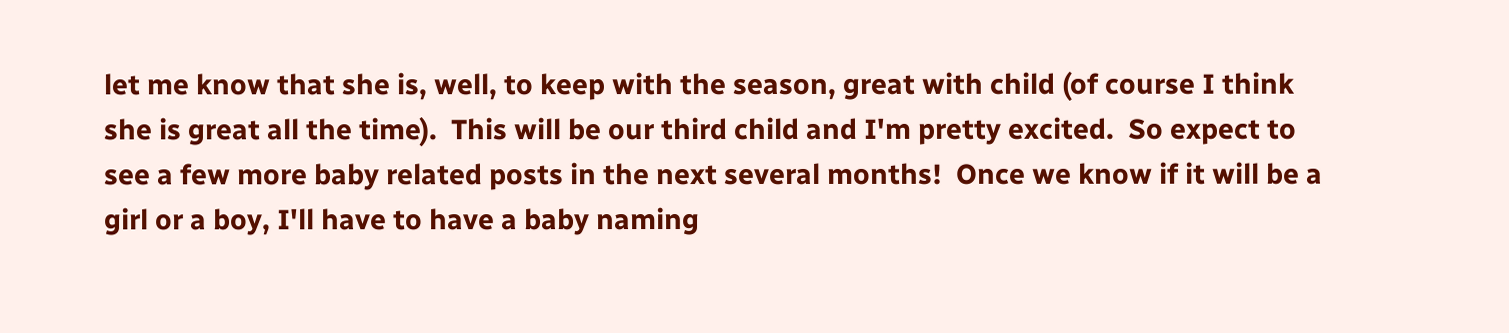let me know that she is, well, to keep with the season, great with child (of course I think she is great all the time).  This will be our third child and I'm pretty excited.  So expect to see a few more baby related posts in the next several months!  Once we know if it will be a girl or a boy, I'll have to have a baby naming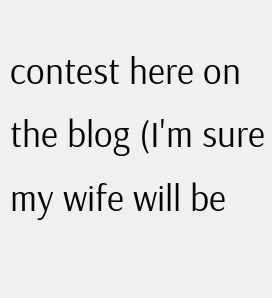contest here on the blog (I'm sure my wife will be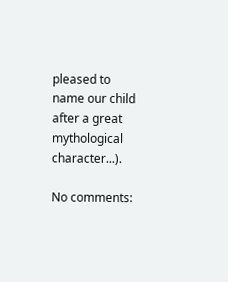pleased to name our child after a great mythological character...).

No comments: